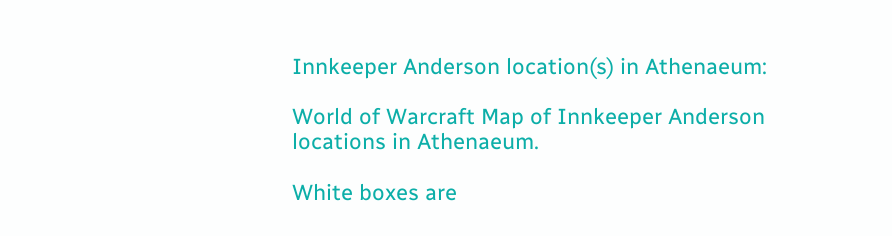Innkeeper Anderson location(s) in Athenaeum:

World of Warcraft Map of Innkeeper Anderson locations in Athenaeum.

White boxes are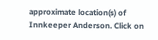approximate location(s) of Innkeeper Anderson. Click on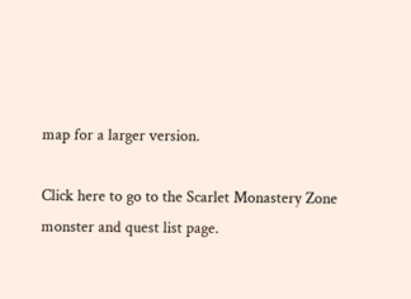map for a larger version.

Click here to go to the Scarlet Monastery Zone monster and quest list page.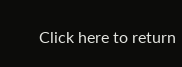Click here to return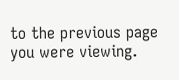to the previous page you were viewing.